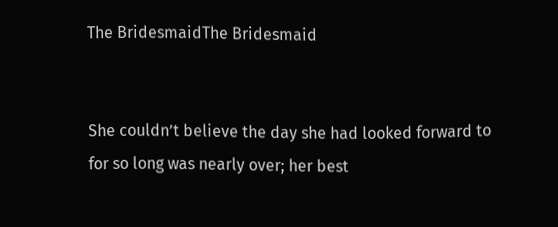The BridesmaidThe Bridesmaid


She couldn’t believe the day she had looked forward to for so long was nearly over; her best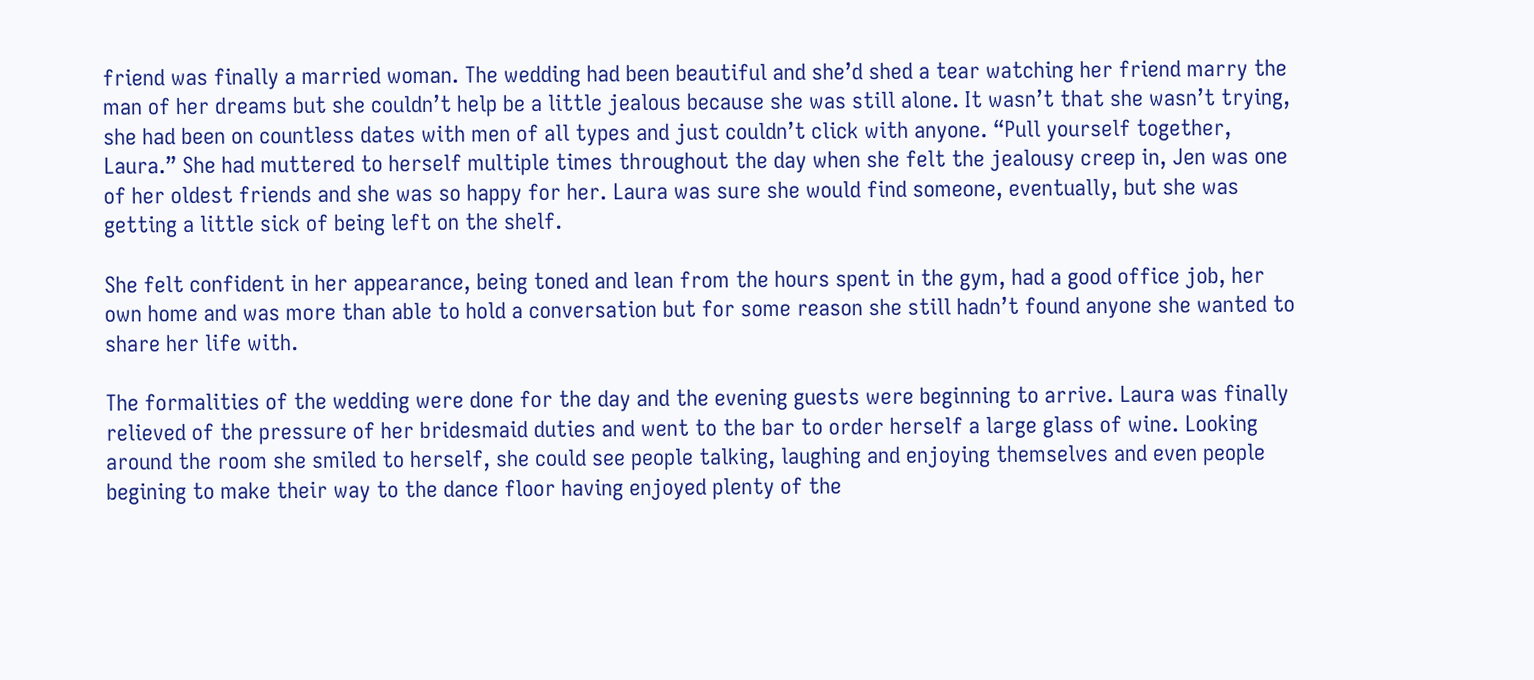friend was finally a married woman. The wedding had been beautiful and she’d shed a tear watching her friend marry the man of her dreams but she couldn’t help be a little jealous because she was still alone. It wasn’t that she wasn’t trying, she had been on countless dates with men of all types and just couldn’t click with anyone. “Pull yourself together, Laura.” She had muttered to herself multiple times throughout the day when she felt the jealousy creep in, Jen was one of her oldest friends and she was so happy for her. Laura was sure she would find someone, eventually, but she was getting a little sick of being left on the shelf.

She felt confident in her appearance, being toned and lean from the hours spent in the gym, had a good office job, her own home and was more than able to hold a conversation but for some reason she still hadn’t found anyone she wanted to share her life with.

The formalities of the wedding were done for the day and the evening guests were beginning to arrive. Laura was finally relieved of the pressure of her bridesmaid duties and went to the bar to order herself a large glass of wine. Looking around the room she smiled to herself, she could see people talking, laughing and enjoying themselves and even people begining to make their way to the dance floor having enjoyed plenty of the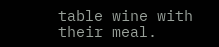table wine with their meal.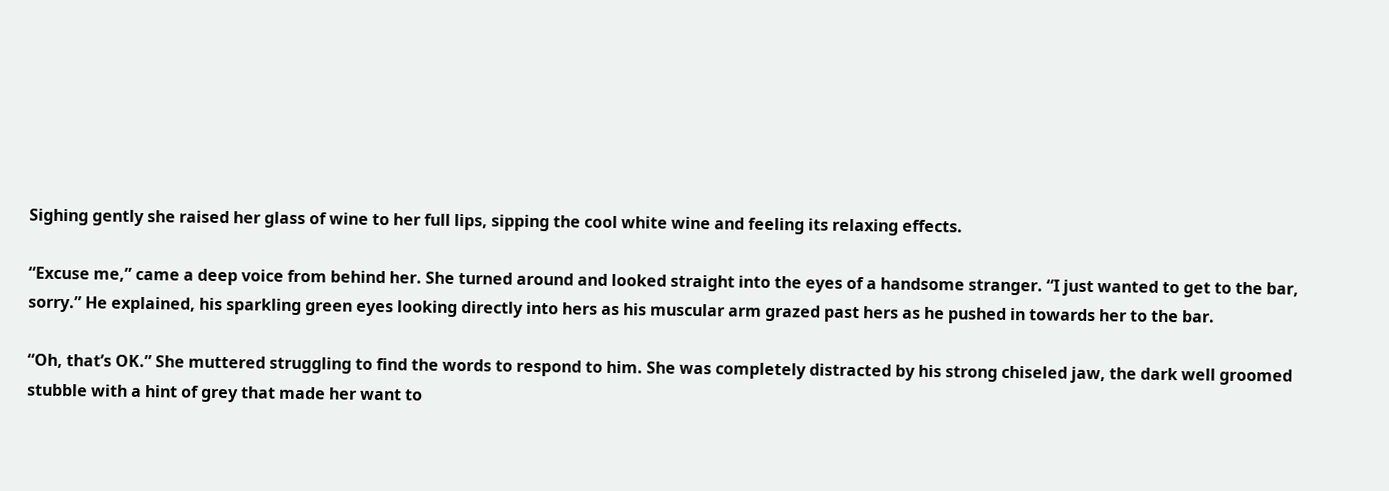Sighing gently she raised her glass of wine to her full lips, sipping the cool white wine and feeling its relaxing effects.

“Excuse me,” came a deep voice from behind her. She turned around and looked straight into the eyes of a handsome stranger. “I just wanted to get to the bar, sorry.” He explained, his sparkling green eyes looking directly into hers as his muscular arm grazed past hers as he pushed in towards her to the bar.

“Oh, that’s OK.” She muttered struggling to find the words to respond to him. She was completely distracted by his strong chiseled jaw, the dark well groomed stubble with a hint of grey that made her want to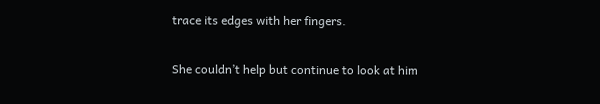trace its edges with her fingers.

She couldn’t help but continue to look at him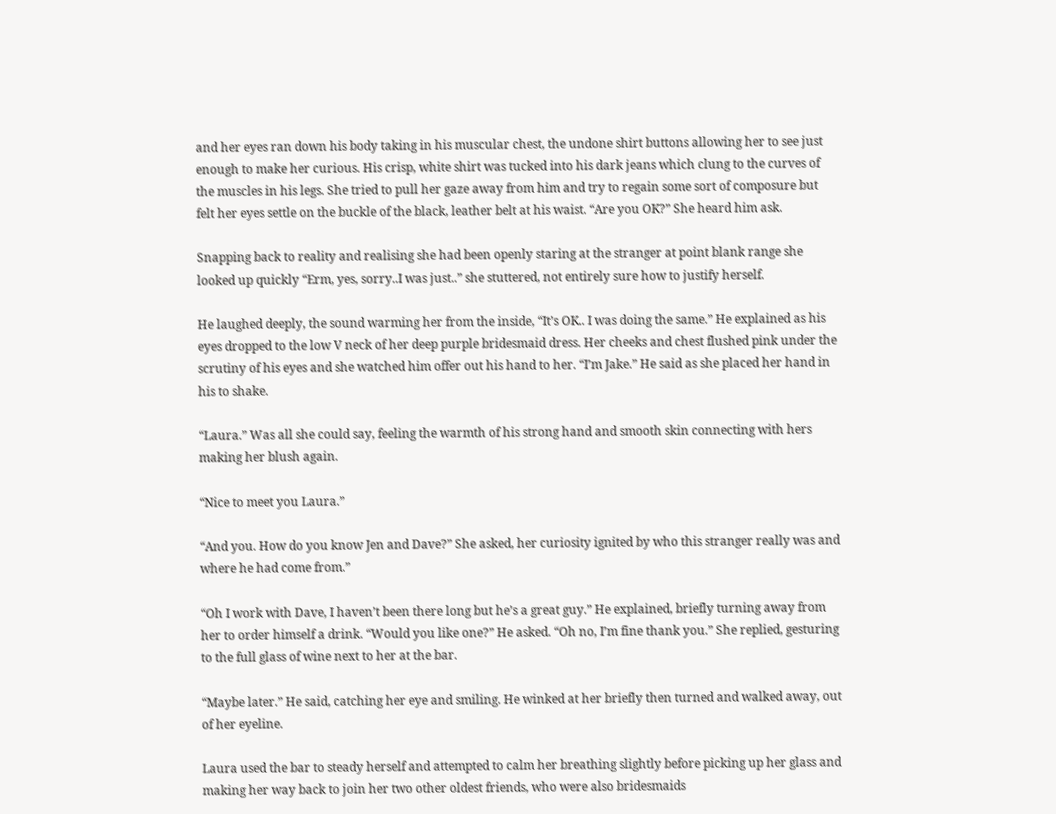and her eyes ran down his body taking in his muscular chest, the undone shirt buttons allowing her to see just enough to make her curious. His crisp, white shirt was tucked into his dark jeans which clung to the curves of the muscles in his legs. She tried to pull her gaze away from him and try to regain some sort of composure but felt her eyes settle on the buckle of the black, leather belt at his waist. “Are you OK?” She heard him ask.

Snapping back to reality and realising she had been openly staring at the stranger at point blank range she looked up quickly “Erm, yes, sorry..I was just..” she stuttered, not entirely sure how to justify herself.

He laughed deeply, the sound warming her from the inside, “It’s OK.. I was doing the same.” He explained as his eyes dropped to the low V neck of her deep purple bridesmaid dress. Her cheeks and chest flushed pink under the scrutiny of his eyes and she watched him offer out his hand to her. “I’m Jake.” He said as she placed her hand in his to shake.

“Laura.” Was all she could say, feeling the warmth of his strong hand and smooth skin connecting with hers making her blush again.

“Nice to meet you Laura.”

“And you. How do you know Jen and Dave?” She asked, her curiosity ignited by who this stranger really was and where he had come from.”

“Oh I work with Dave, I haven’t been there long but he’s a great guy.” He explained, briefly turning away from her to order himself a drink. “Would you like one?” He asked. “Oh no, I’m fine thank you.” She replied, gesturing to the full glass of wine next to her at the bar.

“Maybe later.” He said, catching her eye and smiling. He winked at her briefly then turned and walked away, out of her eyeline.

Laura used the bar to steady herself and attempted to calm her breathing slightly before picking up her glass and making her way back to join her two other oldest friends, who were also bridesmaids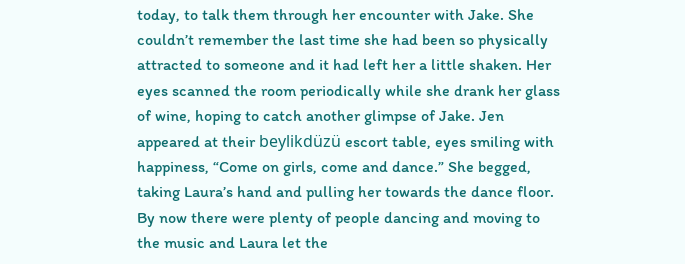today, to talk them through her encounter with Jake. She couldn’t remember the last time she had been so physically attracted to someone and it had left her a little shaken. Her eyes scanned the room periodically while she drank her glass of wine, hoping to catch another glimpse of Jake. Jen appeared at their beylikdüzü escort table, eyes smiling with happiness, “Come on girls, come and dance.” She begged, taking Laura’s hand and pulling her towards the dance floor. By now there were plenty of people dancing and moving to the music and Laura let the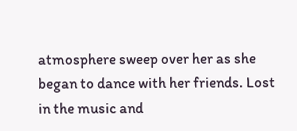atmosphere sweep over her as she began to dance with her friends. Lost in the music and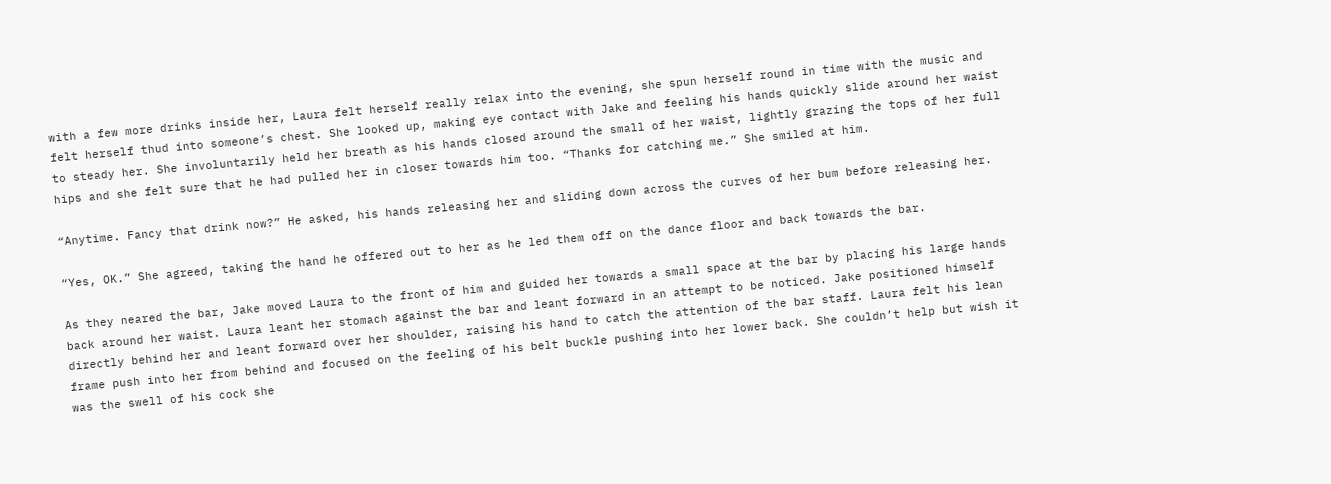with a few more drinks inside her, Laura felt herself really relax into the evening, she spun herself round in time with the music and felt herself thud into someone’s chest. She looked up, making eye contact with Jake and feeling his hands quickly slide around her waist to steady her. She involuntarily held her breath as his hands closed around the small of her waist, lightly grazing the tops of her full hips and she felt sure that he had pulled her in closer towards him too. “Thanks for catching me.” She smiled at him.

“Anytime. Fancy that drink now?” He asked, his hands releasing her and sliding down across the curves of her bum before releasing her.

“Yes, OK.” She agreed, taking the hand he offered out to her as he led them off on the dance floor and back towards the bar.

As they neared the bar, Jake moved Laura to the front of him and guided her towards a small space at the bar by placing his large hands back around her waist. Laura leant her stomach against the bar and leant forward in an attempt to be noticed. Jake positioned himself directly behind her and leant forward over her shoulder, raising his hand to catch the attention of the bar staff. Laura felt his lean frame push into her from behind and focused on the feeling of his belt buckle pushing into her lower back. She couldn’t help but wish it was the swell of his cock she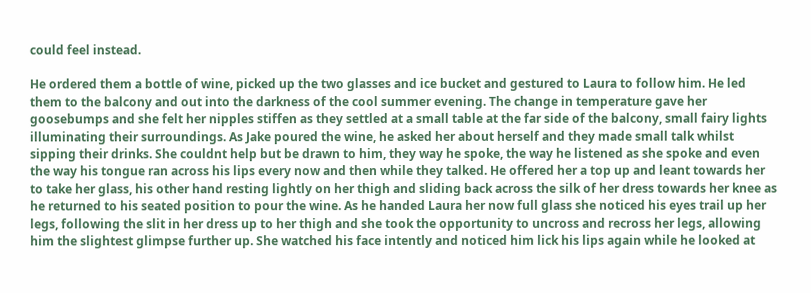could feel instead.

He ordered them a bottle of wine, picked up the two glasses and ice bucket and gestured to Laura to follow him. He led them to the balcony and out into the darkness of the cool summer evening. The change in temperature gave her goosebumps and she felt her nipples stiffen as they settled at a small table at the far side of the balcony, small fairy lights illuminating their surroundings. As Jake poured the wine, he asked her about herself and they made small talk whilst sipping their drinks. She couldnt help but be drawn to him, they way he spoke, the way he listened as she spoke and even the way his tongue ran across his lips every now and then while they talked. He offered her a top up and leant towards her to take her glass, his other hand resting lightly on her thigh and sliding back across the silk of her dress towards her knee as he returned to his seated position to pour the wine. As he handed Laura her now full glass she noticed his eyes trail up her legs, following the slit in her dress up to her thigh and she took the opportunity to uncross and recross her legs, allowing him the slightest glimpse further up. She watched his face intently and noticed him lick his lips again while he looked at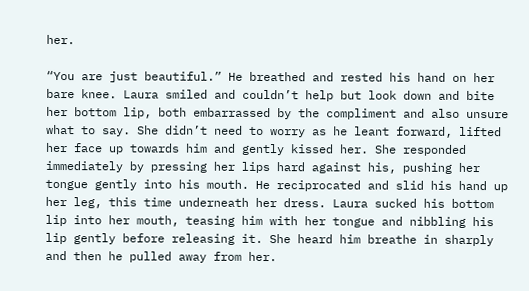her.

“You are just beautiful.” He breathed and rested his hand on her bare knee. Laura smiled and couldn’t help but look down and bite her bottom lip, both embarrassed by the compliment and also unsure what to say. She didn’t need to worry as he leant forward, lifted her face up towards him and gently kissed her. She responded immediately by pressing her lips hard against his, pushing her tongue gently into his mouth. He reciprocated and slid his hand up her leg, this time underneath her dress. Laura sucked his bottom lip into her mouth, teasing him with her tongue and nibbling his lip gently before releasing it. She heard him breathe in sharply and then he pulled away from her.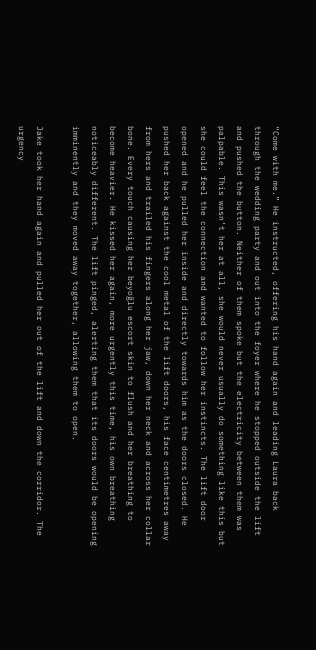“Come with me.” He instructed, offering his hand again and leading Laura back through the wedding party and out into the foyer where he stopped outside the lift and pushed the button. Neither of them spoke but the electricity between them was palpable. This wasn’t her at all, she would never usually do something like this but she could feel the connection and wanted to follow her instincts. The lift door opened and he pulled her inside and directly towards him as the doors closed. He pushed her back against the cool metal of the lift doors, his face centimetres away from hers and trailed his fingers along her jaw, down her neck and across her collar bone. Every touch causing her beyoğlu escort skin to flush and her breathing to become heavier. He kissed her again, more urgently this time, his own breathing noticeably different. The lift pinged, alerting them that its doors would be opening imminently and they moved away together, allowing them to open.

Jake took her hand again and pulled her out of the lift and down the corridor. The urgency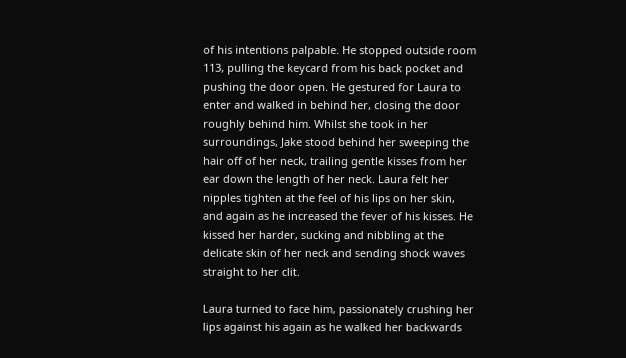of his intentions palpable. He stopped outside room 113, pulling the keycard from his back pocket and pushing the door open. He gestured for Laura to enter and walked in behind her, closing the door roughly behind him. Whilst she took in her surroundings, Jake stood behind her sweeping the hair off of her neck, trailing gentle kisses from her ear down the length of her neck. Laura felt her nipples tighten at the feel of his lips on her skin, and again as he increased the fever of his kisses. He kissed her harder, sucking and nibbling at the delicate skin of her neck and sending shock waves straight to her clit.

Laura turned to face him, passionately crushing her lips against his again as he walked her backwards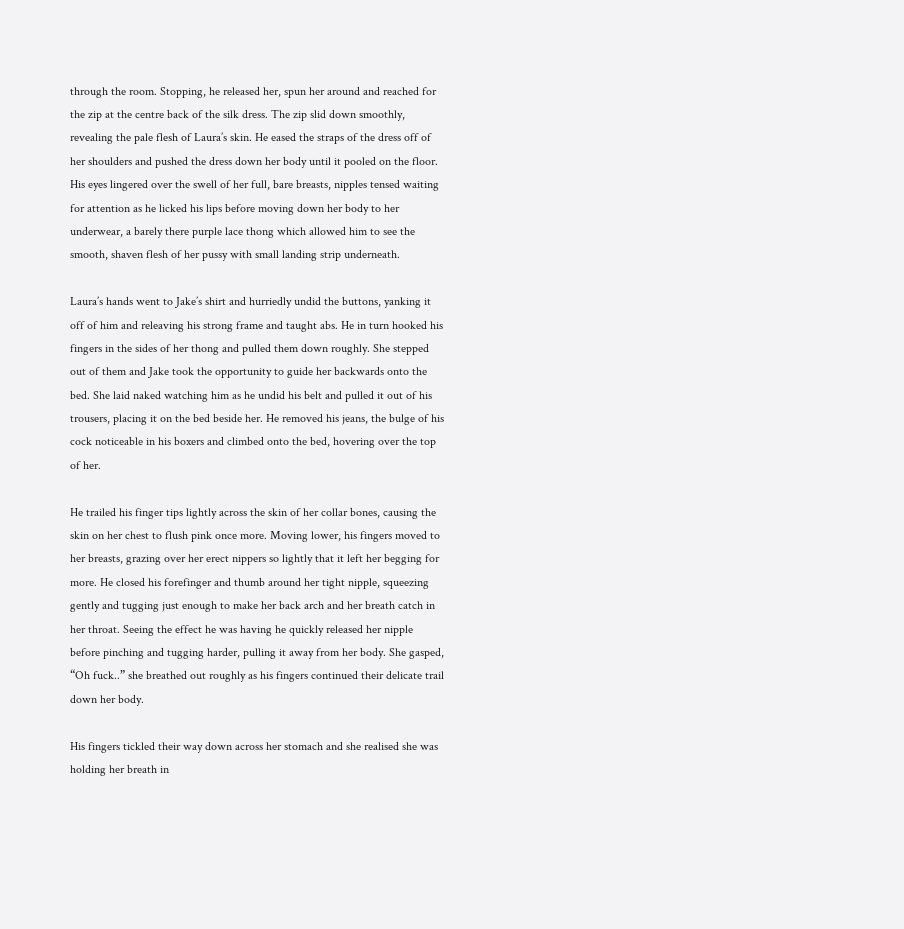through the room. Stopping, he released her, spun her around and reached for the zip at the centre back of the silk dress. The zip slid down smoothly, revealing the pale flesh of Laura’s skin. He eased the straps of the dress off of her shoulders and pushed the dress down her body until it pooled on the floor. His eyes lingered over the swell of her full, bare breasts, nipples tensed waiting for attention as he licked his lips before moving down her body to her underwear, a barely there purple lace thong which allowed him to see the smooth, shaven flesh of her pussy with small landing strip underneath.

Laura’s hands went to Jake’s shirt and hurriedly undid the buttons, yanking it off of him and releaving his strong frame and taught abs. He in turn hooked his fingers in the sides of her thong and pulled them down roughly. She stepped out of them and Jake took the opportunity to guide her backwards onto the bed. She laid naked watching him as he undid his belt and pulled it out of his trousers, placing it on the bed beside her. He removed his jeans, the bulge of his cock noticeable in his boxers and climbed onto the bed, hovering over the top of her.

He trailed his finger tips lightly across the skin of her collar bones, causing the skin on her chest to flush pink once more. Moving lower, his fingers moved to her breasts, grazing over her erect nippers so lightly that it left her begging for more. He closed his forefinger and thumb around her tight nipple, squeezing gently and tugging just enough to make her back arch and her breath catch in her throat. Seeing the effect he was having he quickly released her nipple before pinching and tugging harder, pulling it away from her body. She gasped, “Oh fuck..” she breathed out roughly as his fingers continued their delicate trail down her body.

His fingers tickled their way down across her stomach and she realised she was holding her breath in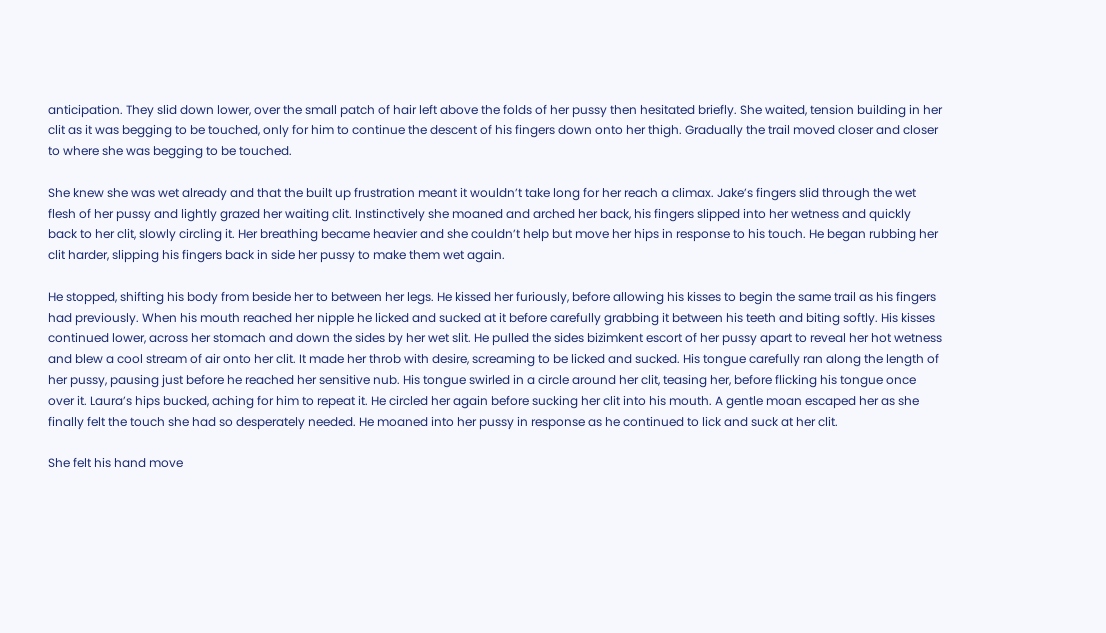anticipation. They slid down lower, over the small patch of hair left above the folds of her pussy then hesitated briefly. She waited, tension building in her clit as it was begging to be touched, only for him to continue the descent of his fingers down onto her thigh. Gradually the trail moved closer and closer to where she was begging to be touched.

She knew she was wet already and that the built up frustration meant it wouldn’t take long for her reach a climax. Jake’s fingers slid through the wet flesh of her pussy and lightly grazed her waiting clit. Instinctively she moaned and arched her back, his fingers slipped into her wetness and quickly back to her clit, slowly circling it. Her breathing became heavier and she couldn’t help but move her hips in response to his touch. He began rubbing her clit harder, slipping his fingers back in side her pussy to make them wet again.

He stopped, shifting his body from beside her to between her legs. He kissed her furiously, before allowing his kisses to begin the same trail as his fingers had previously. When his mouth reached her nipple he licked and sucked at it before carefully grabbing it between his teeth and biting softly. His kisses continued lower, across her stomach and down the sides by her wet slit. He pulled the sides bizimkent escort of her pussy apart to reveal her hot wetness and blew a cool stream of air onto her clit. It made her throb with desire, screaming to be licked and sucked. His tongue carefully ran along the length of her pussy, pausing just before he reached her sensitive nub. His tongue swirled in a circle around her clit, teasing her, before flicking his tongue once over it. Laura’s hips bucked, aching for him to repeat it. He circled her again before sucking her clit into his mouth. A gentle moan escaped her as she finally felt the touch she had so desperately needed. He moaned into her pussy in response as he continued to lick and suck at her clit.

She felt his hand move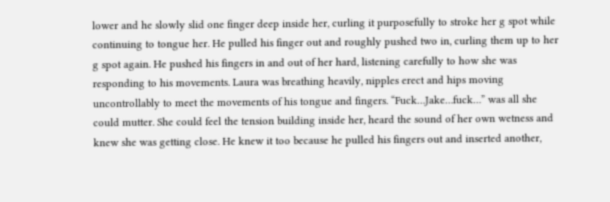lower and he slowly slid one finger deep inside her, curling it purposefully to stroke her g spot while continuing to tongue her. He pulled his finger out and roughly pushed two in, curling them up to her g spot again. He pushed his fingers in and out of her hard, listening carefully to how she was responding to his movements. Laura was breathing heavily, nipples erect and hips moving uncontrollably to meet the movements of his tongue and fingers. “Fuck…Jake…fuck…” was all she could mutter. She could feel the tension building inside her, heard the sound of her own wetness and knew she was getting close. He knew it too because he pulled his fingers out and inserted another,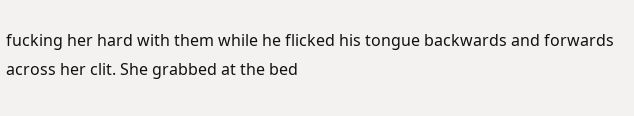fucking her hard with them while he flicked his tongue backwards and forwards across her clit. She grabbed at the bed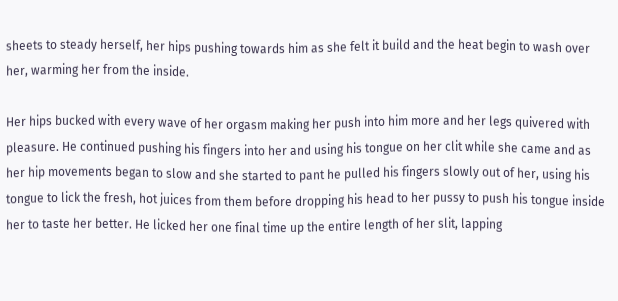sheets to steady herself, her hips pushing towards him as she felt it build and the heat begin to wash over her, warming her from the inside.

Her hips bucked with every wave of her orgasm making her push into him more and her legs quivered with pleasure. He continued pushing his fingers into her and using his tongue on her clit while she came and as her hip movements began to slow and she started to pant he pulled his fingers slowly out of her, using his tongue to lick the fresh, hot juices from them before dropping his head to her pussy to push his tongue inside her to taste her better. He licked her one final time up the entire length of her slit, lapping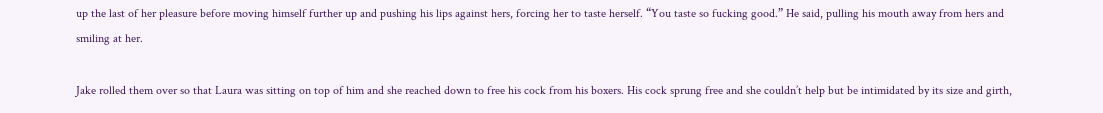up the last of her pleasure before moving himself further up and pushing his lips against hers, forcing her to taste herself. “You taste so fucking good.” He said, pulling his mouth away from hers and smiling at her.

Jake rolled them over so that Laura was sitting on top of him and she reached down to free his cock from his boxers. His cock sprung free and she couldn’t help but be intimidated by its size and girth,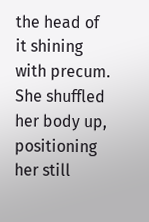the head of it shining with precum. She shuffled her body up, positioning her still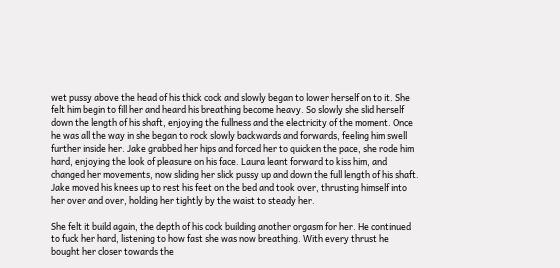wet pussy above the head of his thick cock and slowly began to lower herself on to it. She felt him begin to fill her and heard his breathing become heavy. So slowly she slid herself down the length of his shaft, enjoying the fullness and the electricity of the moment. Once he was all the way in she began to rock slowly backwards and forwards, feeling him swell further inside her. Jake grabbed her hips and forced her to quicken the pace, she rode him hard, enjoying the look of pleasure on his face. Laura leant forward to kiss him, and changed her movements, now sliding her slick pussy up and down the full length of his shaft. Jake moved his knees up to rest his feet on the bed and took over, thrusting himself into her over and over, holding her tightly by the waist to steady her.

She felt it build again, the depth of his cock building another orgasm for her. He continued to fuck her hard, listening to how fast she was now breathing. With every thrust he bought her closer towards the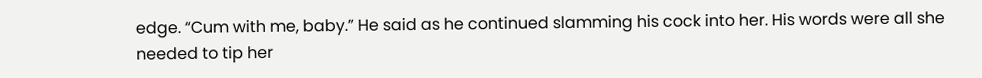edge. “Cum with me, baby.” He said as he continued slamming his cock into her. His words were all she needed to tip her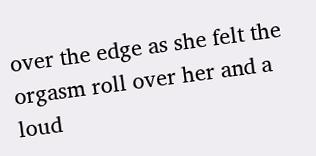over the edge as she felt the orgasm roll over her and a loud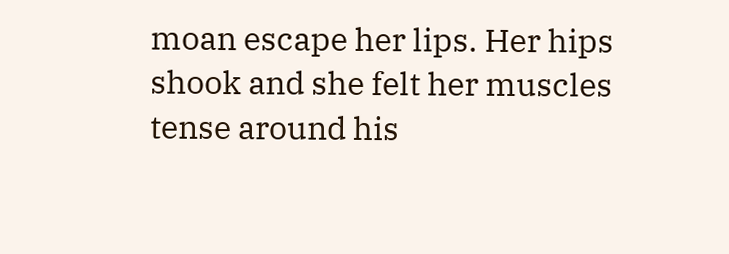moan escape her lips. Her hips shook and she felt her muscles tense around his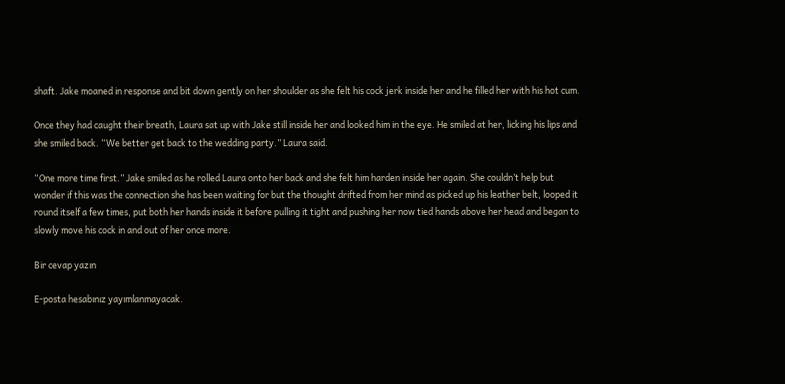shaft. Jake moaned in response and bit down gently on her shoulder as she felt his cock jerk inside her and he filled her with his hot cum.

Once they had caught their breath, Laura sat up with Jake still inside her and looked him in the eye. He smiled at her, licking his lips and she smiled back. “We better get back to the wedding party.” Laura said.

“One more time first.” Jake smiled as he rolled Laura onto her back and she felt him harden inside her again. She couldn’t help but wonder if this was the connection she has been waiting for but the thought drifted from her mind as picked up his leather belt, looped it round itself a few times, put both her hands inside it before pulling it tight and pushing her now tied hands above her head and began to slowly move his cock in and out of her once more.

Bir cevap yazın

E-posta hesabınız yayımlanmayacak.